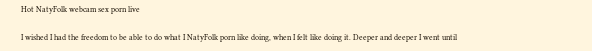Hot NatyFolk webcam sex porn live

I wished I had the freedom to be able to do what I NatyFolk porn like doing, when I felt like doing it. Deeper and deeper I went until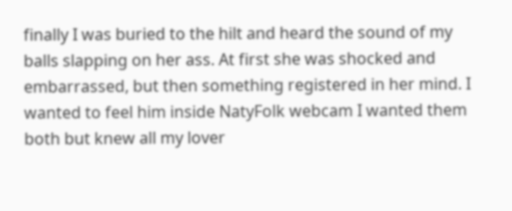finally I was buried to the hilt and heard the sound of my balls slapping on her ass. At first she was shocked and embarrassed, but then something registered in her mind. I wanted to feel him inside NatyFolk webcam I wanted them both but knew all my lover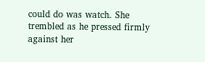could do was watch. She trembled as he pressed firmly against her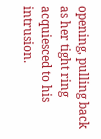opening, pulling back as her tight ring acquiesced to his intrusion.